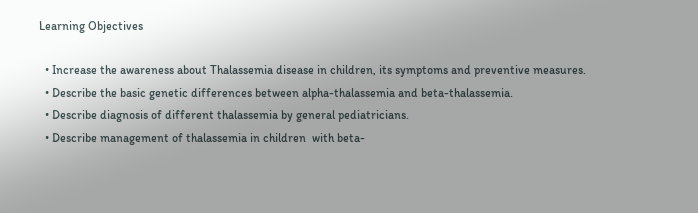Learning Objectives

  • Increase the awareness about Thalassemia disease in children, its symptoms and preventive measures.
  • Describe the basic genetic differences between alpha-thalassemia and beta-thalassemia.
  • Describe diagnosis of different thalassemia by general pediatricians.
  • Describe management of thalassemia in children  with beta-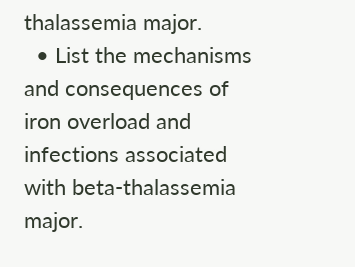thalassemia major.
  • List the mechanisms and consequences of iron overload and infections associated with beta-thalassemia major.